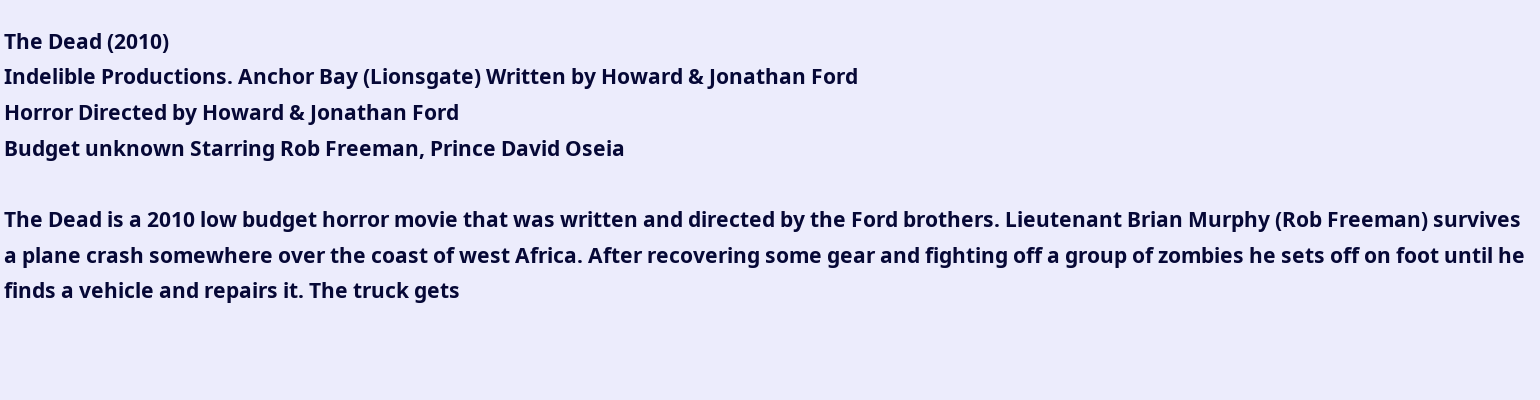The Dead (2010)
Indelible Productions. Anchor Bay (Lionsgate) Written by Howard & Jonathan Ford
Horror Directed by Howard & Jonathan Ford
Budget unknown Starring Rob Freeman, Prince David Oseia

The Dead is a 2010 low budget horror movie that was written and directed by the Ford brothers. Lieutenant Brian Murphy (Rob Freeman) survives a plane crash somewhere over the coast of west Africa. After recovering some gear and fighting off a group of zombies he sets off on foot until he finds a vehicle and repairs it. The truck gets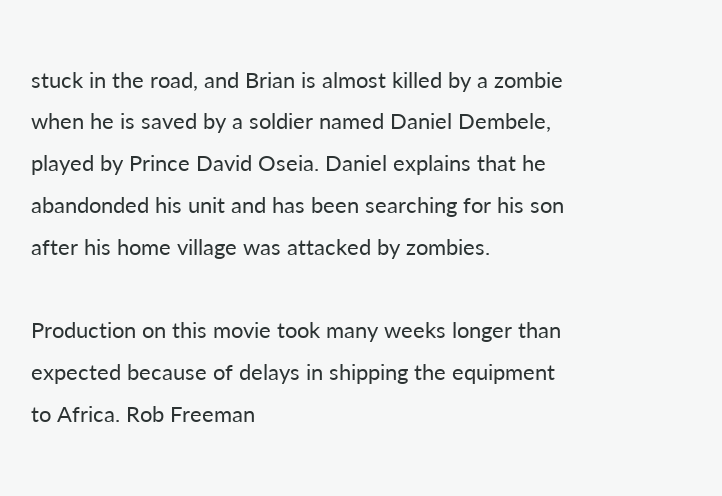stuck in the road, and Brian is almost killed by a zombie when he is saved by a soldier named Daniel Dembele, played by Prince David Oseia. Daniel explains that he abandonded his unit and has been searching for his son after his home village was attacked by zombies.

Production on this movie took many weeks longer than expected because of delays in shipping the equipment to Africa. Rob Freeman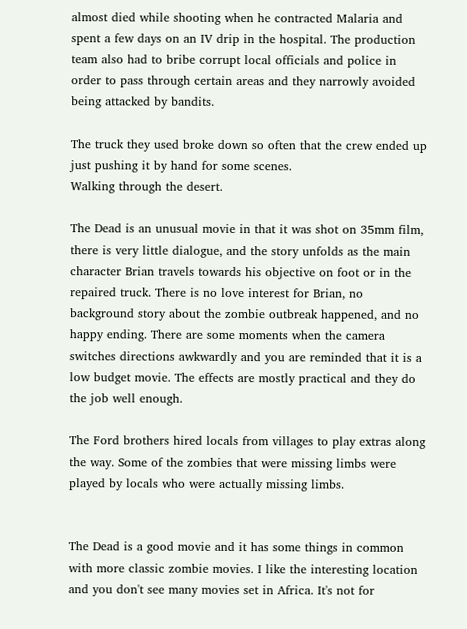almost died while shooting when he contracted Malaria and spent a few days on an IV drip in the hospital. The production team also had to bribe corrupt local officials and police in order to pass through certain areas and they narrowly avoided being attacked by bandits.

The truck they used broke down so often that the crew ended up just pushing it by hand for some scenes.
Walking through the desert.

The Dead is an unusual movie in that it was shot on 35mm film, there is very little dialogue, and the story unfolds as the main character Brian travels towards his objective on foot or in the repaired truck. There is no love interest for Brian, no background story about the zombie outbreak happened, and no happy ending. There are some moments when the camera switches directions awkwardly and you are reminded that it is a low budget movie. The effects are mostly practical and they do the job well enough.

The Ford brothers hired locals from villages to play extras along the way. Some of the zombies that were missing limbs were played by locals who were actually missing limbs.


The Dead is a good movie and it has some things in common with more classic zombie movies. I like the interesting location and you don't see many movies set in Africa. It's not for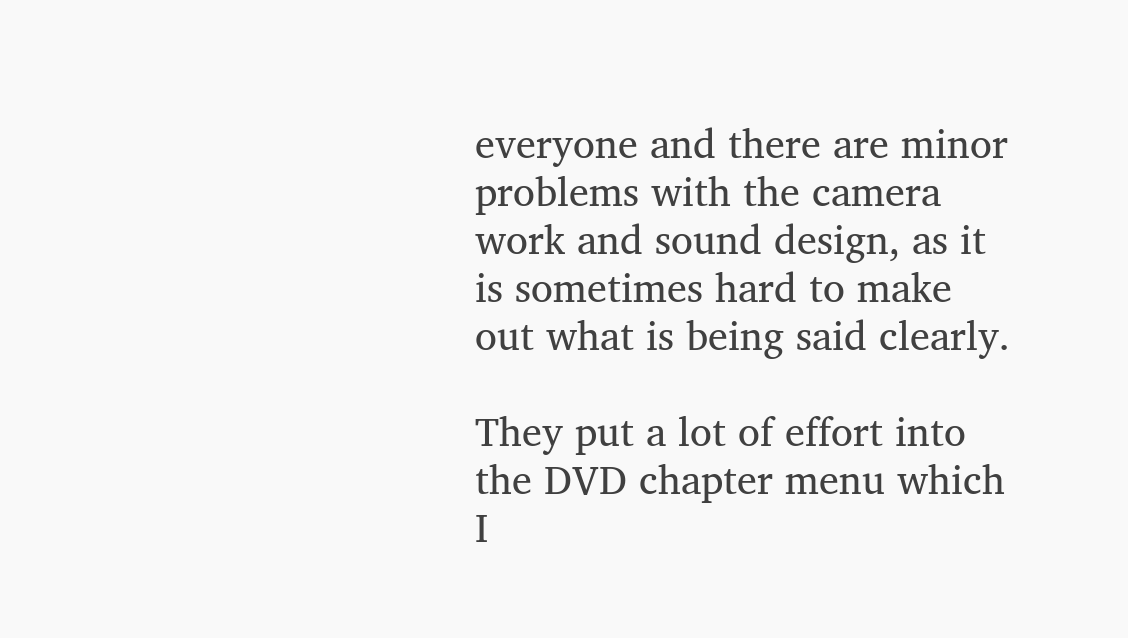everyone and there are minor problems with the camera work and sound design, as it is sometimes hard to make out what is being said clearly.

They put a lot of effort into the DVD chapter menu which I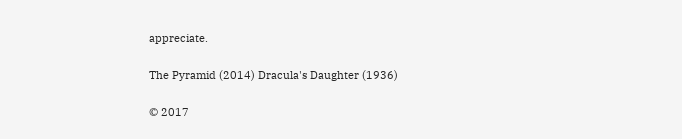appreciate.

The Pyramid (2014) Dracula's Daughter (1936)

© 2017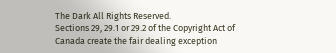The Dark All Rights Reserved.
Sections 29, 29.1 or 29.2 of the Copyright Act of Canada create the fair dealing exception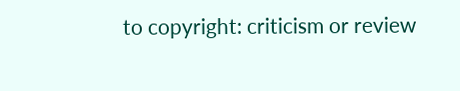to copyright: criticism or review